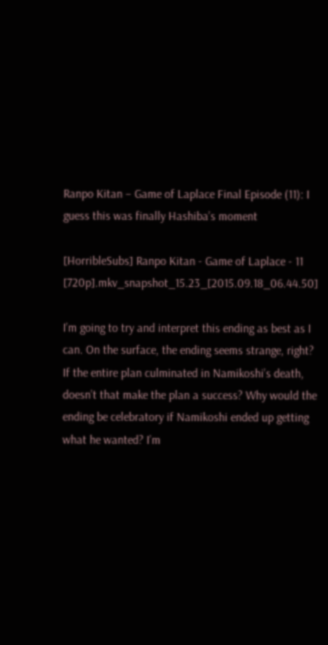Ranpo Kitan – Game of Laplace Final Episode (11): I guess this was finally Hashiba’s moment

[HorribleSubs] Ranpo Kitan - Game of Laplace - 11 [720p].mkv_snapshot_15.23_[2015.09.18_06.44.50]

I’m going to try and interpret this ending as best as I can. On the surface, the ending seems strange, right? If the entire plan culminated in Namikoshi’s death, doesn’t that make the plan a success? Why would the ending be celebratory if Namikoshi ended up getting what he wanted? I’m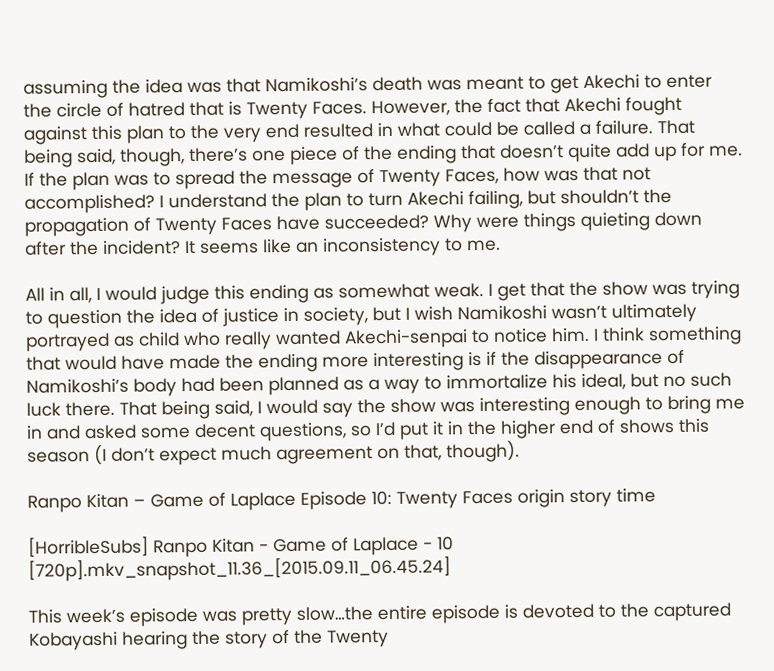assuming the idea was that Namikoshi’s death was meant to get Akechi to enter the circle of hatred that is Twenty Faces. However, the fact that Akechi fought against this plan to the very end resulted in what could be called a failure. That being said, though, there’s one piece of the ending that doesn’t quite add up for me. If the plan was to spread the message of Twenty Faces, how was that not accomplished? I understand the plan to turn Akechi failing, but shouldn’t the propagation of Twenty Faces have succeeded? Why were things quieting down after the incident? It seems like an inconsistency to me.

All in all, I would judge this ending as somewhat weak. I get that the show was trying to question the idea of justice in society, but I wish Namikoshi wasn’t ultimately portrayed as child who really wanted Akechi-senpai to notice him. I think something that would have made the ending more interesting is if the disappearance of Namikoshi’s body had been planned as a way to immortalize his ideal, but no such luck there. That being said, I would say the show was interesting enough to bring me in and asked some decent questions, so I’d put it in the higher end of shows this season (I don’t expect much agreement on that, though).

Ranpo Kitan – Game of Laplace Episode 10: Twenty Faces origin story time

[HorribleSubs] Ranpo Kitan - Game of Laplace - 10 [720p].mkv_snapshot_11.36_[2015.09.11_06.45.24]

This week’s episode was pretty slow…the entire episode is devoted to the captured Kobayashi hearing the story of the Twenty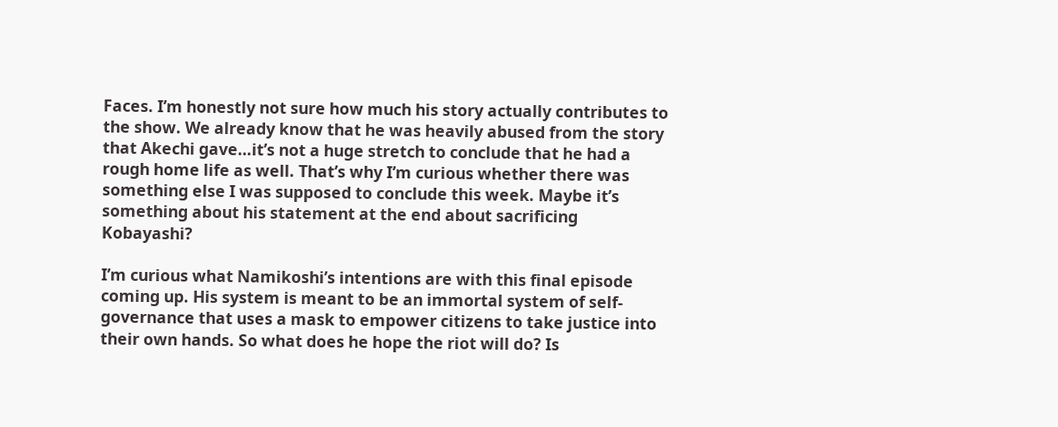Faces. I’m honestly not sure how much his story actually contributes to the show. We already know that he was heavily abused from the story that Akechi gave…it’s not a huge stretch to conclude that he had a rough home life as well. That’s why I’m curious whether there was something else I was supposed to conclude this week. Maybe it’s something about his statement at the end about sacrificing Kobayashi?

I’m curious what Namikoshi’s intentions are with this final episode coming up. His system is meant to be an immortal system of self-governance that uses a mask to empower citizens to take justice into their own hands. So what does he hope the riot will do? Is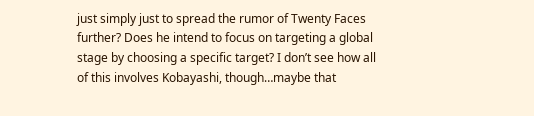just simply just to spread the rumor of Twenty Faces further? Does he intend to focus on targeting a global stage by choosing a specific target? I don’t see how all of this involves Kobayashi, though…maybe that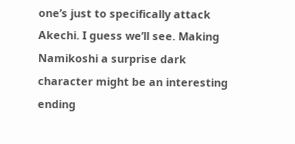one’s just to specifically attack Akechi. I guess we’ll see. Making Namikoshi a surprise dark character might be an interesting ending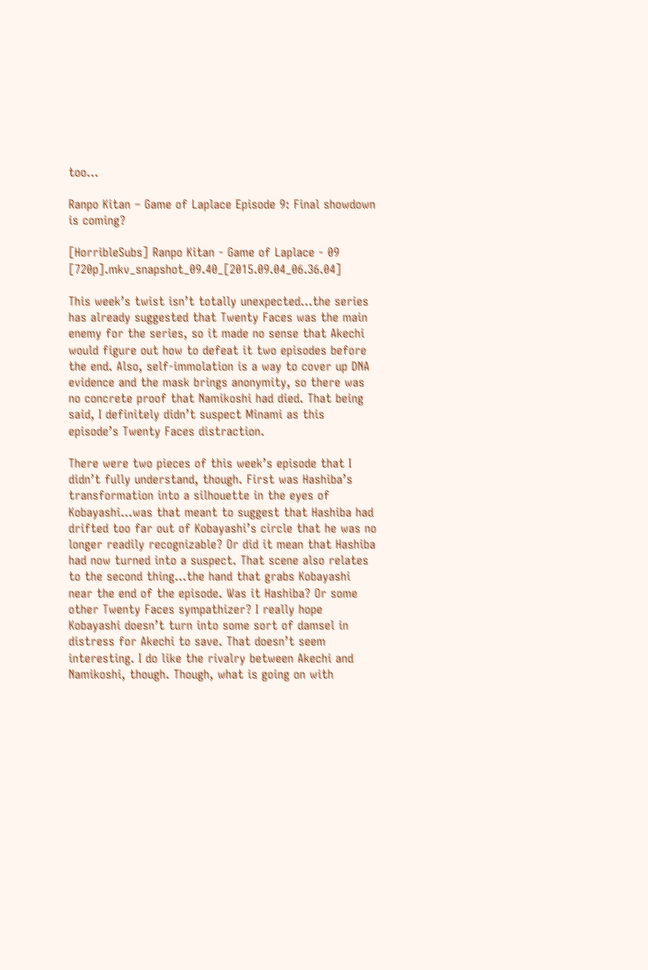too…

Ranpo Kitan – Game of Laplace Episode 9: Final showdown is coming?

[HorribleSubs] Ranpo Kitan - Game of Laplace - 09 [720p].mkv_snapshot_09.40_[2015.09.04_06.36.04]

This week’s twist isn’t totally unexpected…the series has already suggested that Twenty Faces was the main enemy for the series, so it made no sense that Akechi would figure out how to defeat it two episodes before the end. Also, self-immolation is a way to cover up DNA evidence and the mask brings anonymity, so there was no concrete proof that Namikoshi had died. That being said, I definitely didn’t suspect Minami as this episode’s Twenty Faces distraction.

There were two pieces of this week’s episode that I didn’t fully understand, though. First was Hashiba’s transformation into a silhouette in the eyes of Kobayashi…was that meant to suggest that Hashiba had drifted too far out of Kobayashi’s circle that he was no longer readily recognizable? Or did it mean that Hashiba had now turned into a suspect. That scene also relates to the second thing…the hand that grabs Kobayashi near the end of the episode. Was it Hashiba? Or some other Twenty Faces sympathizer? I really hope Kobayashi doesn’t turn into some sort of damsel in distress for Akechi to save. That doesn’t seem interesting. I do like the rivalry between Akechi and Namikoshi, though. Though, what is going on with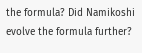the formula? Did Namikoshi evolve the formula further?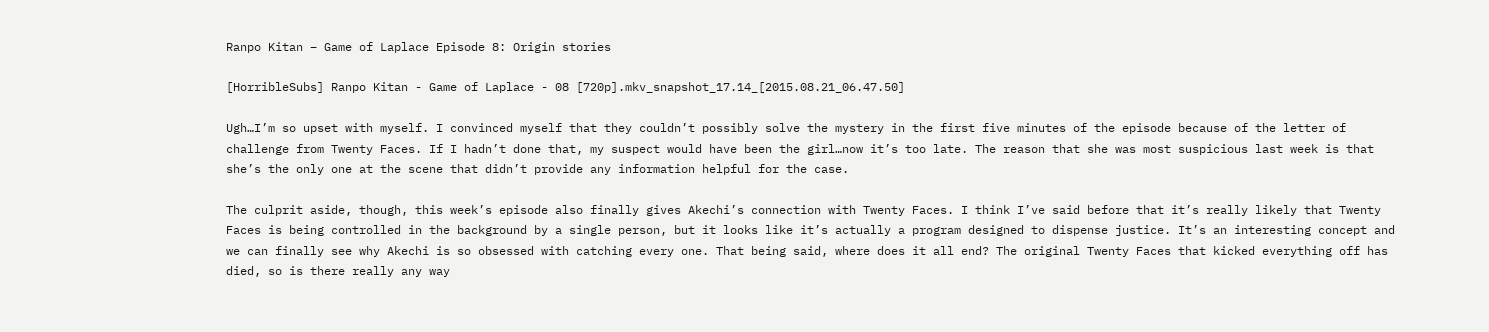Ranpo Kitan – Game of Laplace Episode 8: Origin stories

[HorribleSubs] Ranpo Kitan - Game of Laplace - 08 [720p].mkv_snapshot_17.14_[2015.08.21_06.47.50]

Ugh…I’m so upset with myself. I convinced myself that they couldn’t possibly solve the mystery in the first five minutes of the episode because of the letter of challenge from Twenty Faces. If I hadn’t done that, my suspect would have been the girl…now it’s too late. The reason that she was most suspicious last week is that she’s the only one at the scene that didn’t provide any information helpful for the case.

The culprit aside, though, this week’s episode also finally gives Akechi’s connection with Twenty Faces. I think I’ve said before that it’s really likely that Twenty Faces is being controlled in the background by a single person, but it looks like it’s actually a program designed to dispense justice. It’s an interesting concept and we can finally see why Akechi is so obsessed with catching every one. That being said, where does it all end? The original Twenty Faces that kicked everything off has died, so is there really any way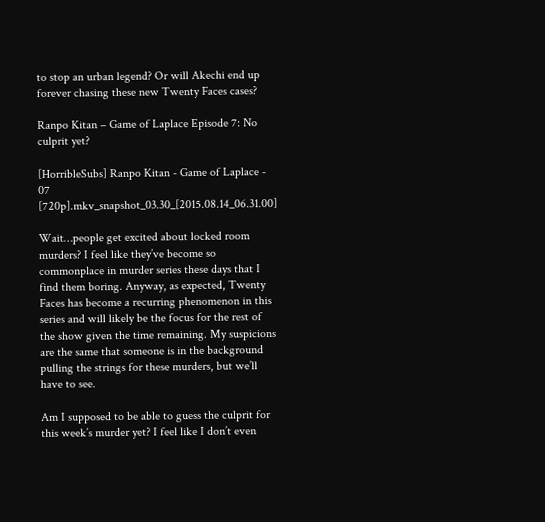to stop an urban legend? Or will Akechi end up forever chasing these new Twenty Faces cases?

Ranpo Kitan – Game of Laplace Episode 7: No culprit yet?

[HorribleSubs] Ranpo Kitan - Game of Laplace - 07 [720p].mkv_snapshot_03.30_[2015.08.14_06.31.00]

Wait…people get excited about locked room murders? I feel like they’ve become so commonplace in murder series these days that I find them boring. Anyway, as expected, Twenty Faces has become a recurring phenomenon in this series and will likely be the focus for the rest of the show given the time remaining. My suspicions are the same that someone is in the background pulling the strings for these murders, but we’ll have to see.

Am I supposed to be able to guess the culprit for this week’s murder yet? I feel like I don’t even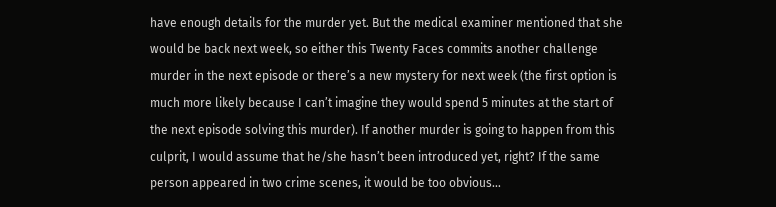have enough details for the murder yet. But the medical examiner mentioned that she would be back next week, so either this Twenty Faces commits another challenge murder in the next episode or there’s a new mystery for next week (the first option is much more likely because I can’t imagine they would spend 5 minutes at the start of the next episode solving this murder). If another murder is going to happen from this culprit, I would assume that he/she hasn’t been introduced yet, right? If the same person appeared in two crime scenes, it would be too obvious…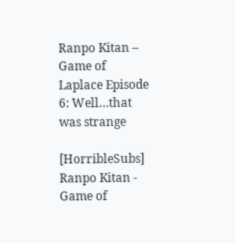Ranpo Kitan – Game of Laplace Episode 6: Well…that was strange

[HorribleSubs] Ranpo Kitan - Game of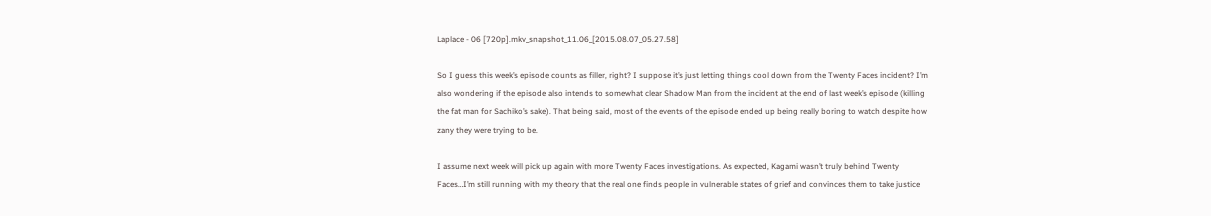Laplace - 06 [720p].mkv_snapshot_11.06_[2015.08.07_05.27.58]

So I guess this week’s episode counts as filler, right? I suppose it’s just letting things cool down from the Twenty Faces incident? I’m also wondering if the episode also intends to somewhat clear Shadow Man from the incident at the end of last week’s episode (killing the fat man for Sachiko’s sake). That being said, most of the events of the episode ended up being really boring to watch despite how zany they were trying to be.

I assume next week will pick up again with more Twenty Faces investigations. As expected, Kagami wasn’t truly behind Twenty Faces…I’m still running with my theory that the real one finds people in vulnerable states of grief and convinces them to take justice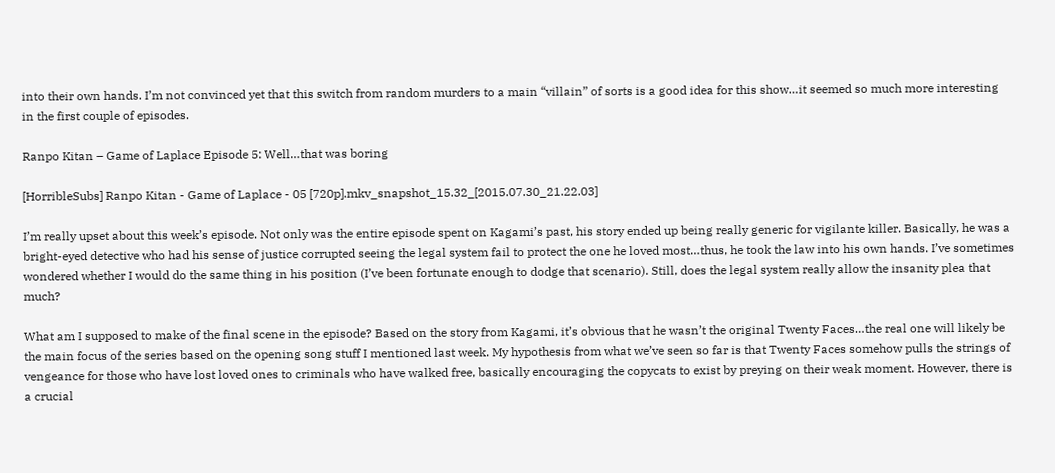into their own hands. I’m not convinced yet that this switch from random murders to a main “villain” of sorts is a good idea for this show…it seemed so much more interesting in the first couple of episodes.

Ranpo Kitan – Game of Laplace Episode 5: Well…that was boring

[HorribleSubs] Ranpo Kitan - Game of Laplace - 05 [720p].mkv_snapshot_15.32_[2015.07.30_21.22.03]

I’m really upset about this week’s episode. Not only was the entire episode spent on Kagami’s past, his story ended up being really generic for vigilante killer. Basically, he was a bright-eyed detective who had his sense of justice corrupted seeing the legal system fail to protect the one he loved most…thus, he took the law into his own hands. I’ve sometimes wondered whether I would do the same thing in his position (I’ve been fortunate enough to dodge that scenario). Still, does the legal system really allow the insanity plea that much?

What am I supposed to make of the final scene in the episode? Based on the story from Kagami, it’s obvious that he wasn’t the original Twenty Faces…the real one will likely be the main focus of the series based on the opening song stuff I mentioned last week. My hypothesis from what we’ve seen so far is that Twenty Faces somehow pulls the strings of vengeance for those who have lost loved ones to criminals who have walked free, basically encouraging the copycats to exist by preying on their weak moment. However, there is a crucial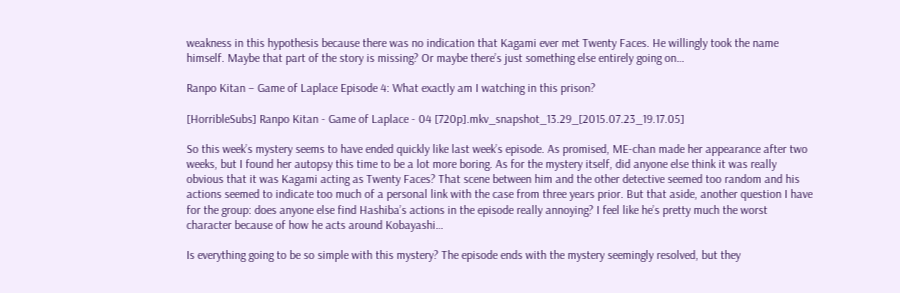weakness in this hypothesis because there was no indication that Kagami ever met Twenty Faces. He willingly took the name himself. Maybe that part of the story is missing? Or maybe there’s just something else entirely going on…

Ranpo Kitan – Game of Laplace Episode 4: What exactly am I watching in this prison?

[HorribleSubs] Ranpo Kitan - Game of Laplace - 04 [720p].mkv_snapshot_13.29_[2015.07.23_19.17.05]

So this week’s mystery seems to have ended quickly like last week’s episode. As promised, ME-chan made her appearance after two weeks, but I found her autopsy this time to be a lot more boring. As for the mystery itself, did anyone else think it was really obvious that it was Kagami acting as Twenty Faces? That scene between him and the other detective seemed too random and his actions seemed to indicate too much of a personal link with the case from three years prior. But that aside, another question I have for the group: does anyone else find Hashiba’s actions in the episode really annoying? I feel like he’s pretty much the worst character because of how he acts around Kobayashi…

Is everything going to be so simple with this mystery? The episode ends with the mystery seemingly resolved, but they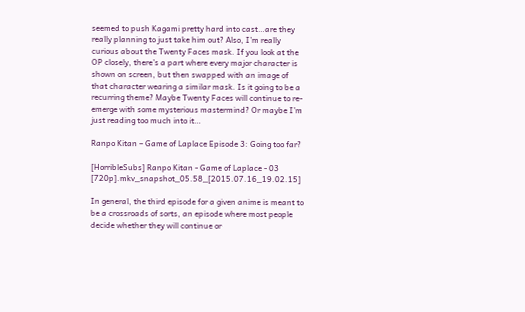seemed to push Kagami pretty hard into cast…are they really planning to just take him out? Also, I’m really curious about the Twenty Faces mask. If you look at the OP closely, there’s a part where every major character is shown on screen, but then swapped with an image of that character wearing a similar mask. Is it going to be a recurring theme? Maybe Twenty Faces will continue to re-emerge with some mysterious mastermind? Or maybe I’m just reading too much into it…

Ranpo Kitan – Game of Laplace Episode 3: Going too far?

[HorribleSubs] Ranpo Kitan - Game of Laplace - 03 [720p].mkv_snapshot_05.58_[2015.07.16_19.02.15]

In general, the third episode for a given anime is meant to be a crossroads of sorts, an episode where most people decide whether they will continue or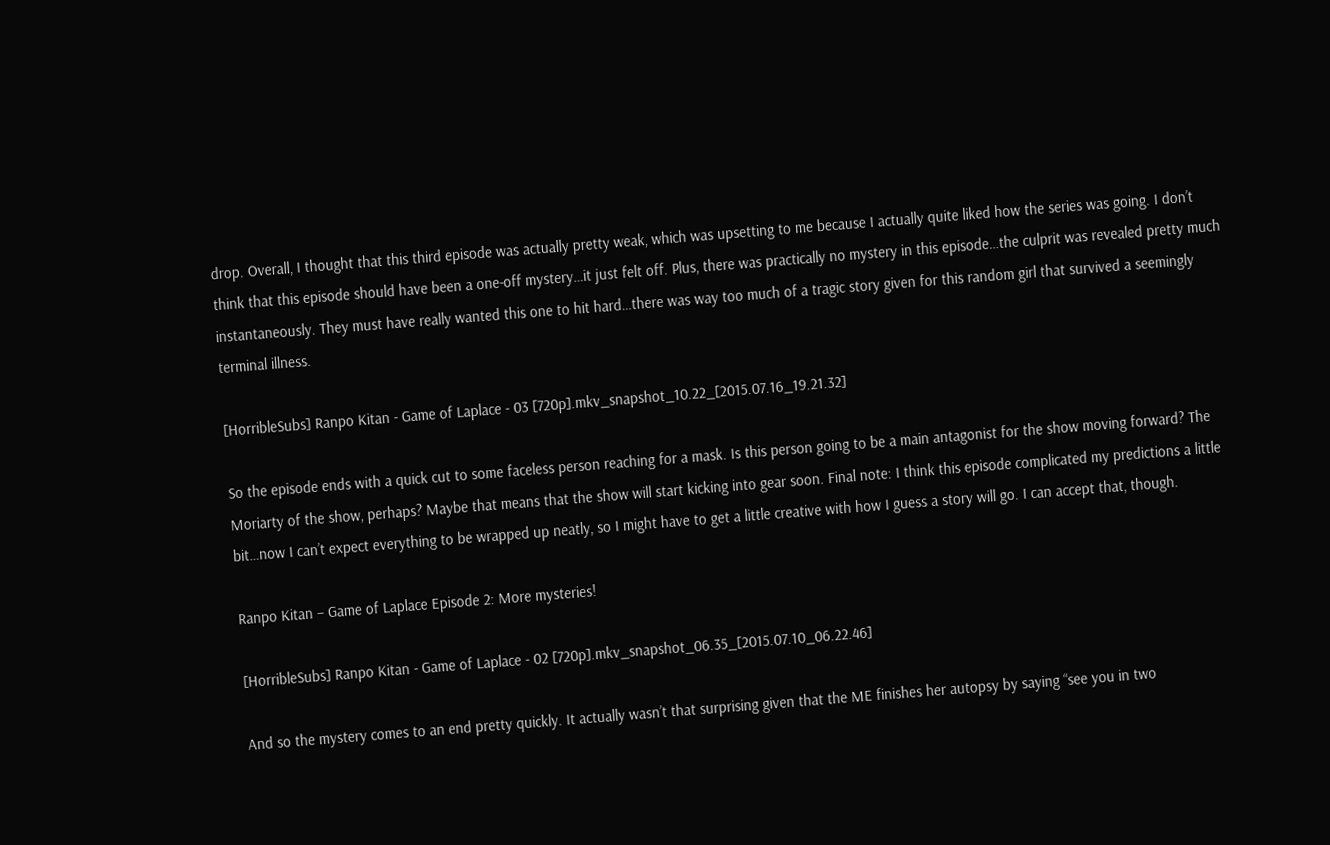drop. Overall, I thought that this third episode was actually pretty weak, which was upsetting to me because I actually quite liked how the series was going. I don’t think that this episode should have been a one-off mystery…it just felt off. Plus, there was practically no mystery in this episode…the culprit was revealed pretty much instantaneously. They must have really wanted this one to hit hard…there was way too much of a tragic story given for this random girl that survived a seemingly terminal illness.

[HorribleSubs] Ranpo Kitan - Game of Laplace - 03 [720p].mkv_snapshot_10.22_[2015.07.16_19.21.32]

So the episode ends with a quick cut to some faceless person reaching for a mask. Is this person going to be a main antagonist for the show moving forward? The Moriarty of the show, perhaps? Maybe that means that the show will start kicking into gear soon. Final note: I think this episode complicated my predictions a little bit…now I can’t expect everything to be wrapped up neatly, so I might have to get a little creative with how I guess a story will go. I can accept that, though.

Ranpo Kitan – Game of Laplace Episode 2: More mysteries!

[HorribleSubs] Ranpo Kitan - Game of Laplace - 02 [720p].mkv_snapshot_06.35_[2015.07.10_06.22.46]

And so the mystery comes to an end pretty quickly. It actually wasn’t that surprising given that the ME finishes her autopsy by saying “see you in two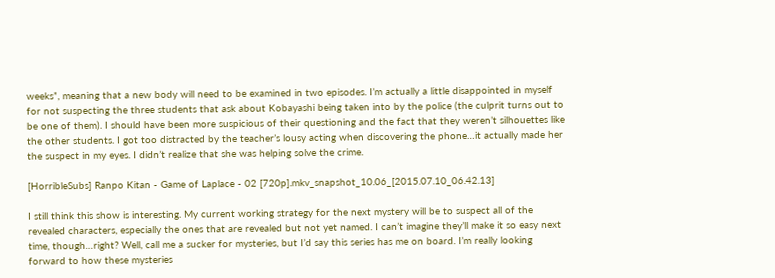weeks”, meaning that a new body will need to be examined in two episodes. I’m actually a little disappointed in myself for not suspecting the three students that ask about Kobayashi being taken into by the police (the culprit turns out to be one of them). I should have been more suspicious of their questioning and the fact that they weren’t silhouettes like the other students. I got too distracted by the teacher’s lousy acting when discovering the phone…it actually made her the suspect in my eyes. I didn’t realize that she was helping solve the crime.

[HorribleSubs] Ranpo Kitan - Game of Laplace - 02 [720p].mkv_snapshot_10.06_[2015.07.10_06.42.13]

I still think this show is interesting. My current working strategy for the next mystery will be to suspect all of the revealed characters, especially the ones that are revealed but not yet named. I can’t imagine they’ll make it so easy next time, though…right? Well, call me a sucker for mysteries, but I’d say this series has me on board. I’m really looking forward to how these mysteries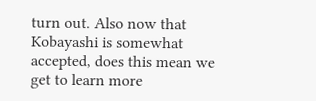turn out. Also now that Kobayashi is somewhat accepted, does this mean we get to learn more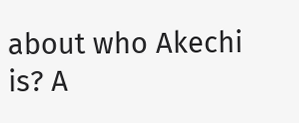about who Akechi is? A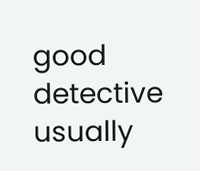good detective usually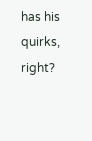has his quirks, right?